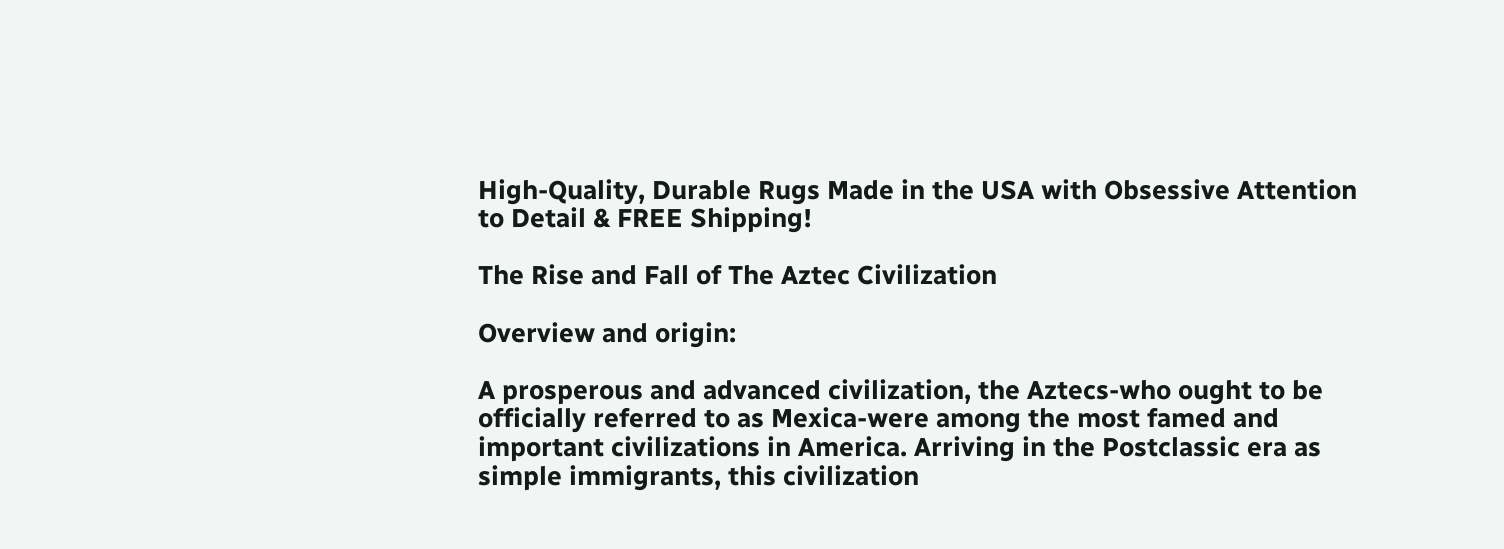High-Quality, Durable Rugs Made in the USA with Obsessive Attention to Detail & FREE Shipping!

The Rise and Fall of The Aztec Civilization

Overview and origin:

A prosperous and advanced civilization, the Aztecs-who ought to be officially referred to as Mexica-were among the most famed and important civilizations in America. Arriving in the Postclassic era as simple immigrants, this civilization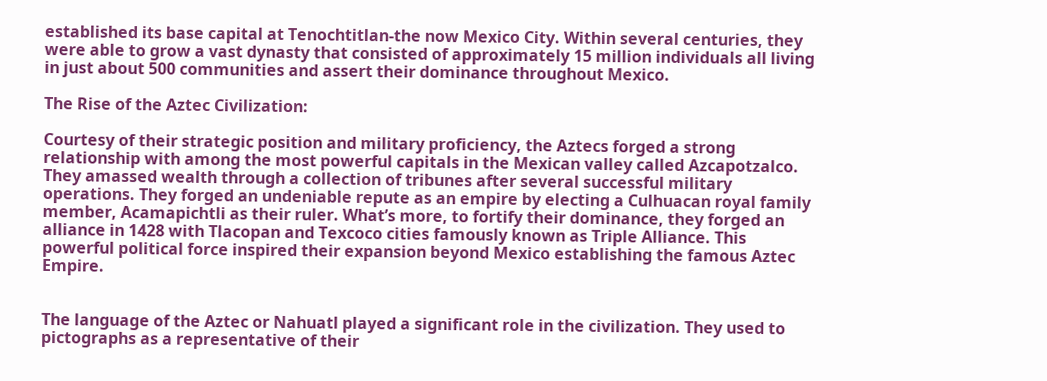established its base capital at Tenochtitlan-the now Mexico City. Within several centuries, they were able to grow a vast dynasty that consisted of approximately 15 million individuals all living in just about 500 communities and assert their dominance throughout Mexico.

The Rise of the Aztec Civilization:

Courtesy of their strategic position and military proficiency, the Aztecs forged a strong relationship with among the most powerful capitals in the Mexican valley called Azcapotzalco. They amassed wealth through a collection of tribunes after several successful military operations. They forged an undeniable repute as an empire by electing a Culhuacan royal family member, Acamapichtli as their ruler. What’s more, to fortify their dominance, they forged an alliance in 1428 with Tlacopan and Texcoco cities famously known as Triple Alliance. This powerful political force inspired their expansion beyond Mexico establishing the famous Aztec Empire.


The language of the Aztec or Nahuatl played a significant role in the civilization. They used to pictographs as a representative of their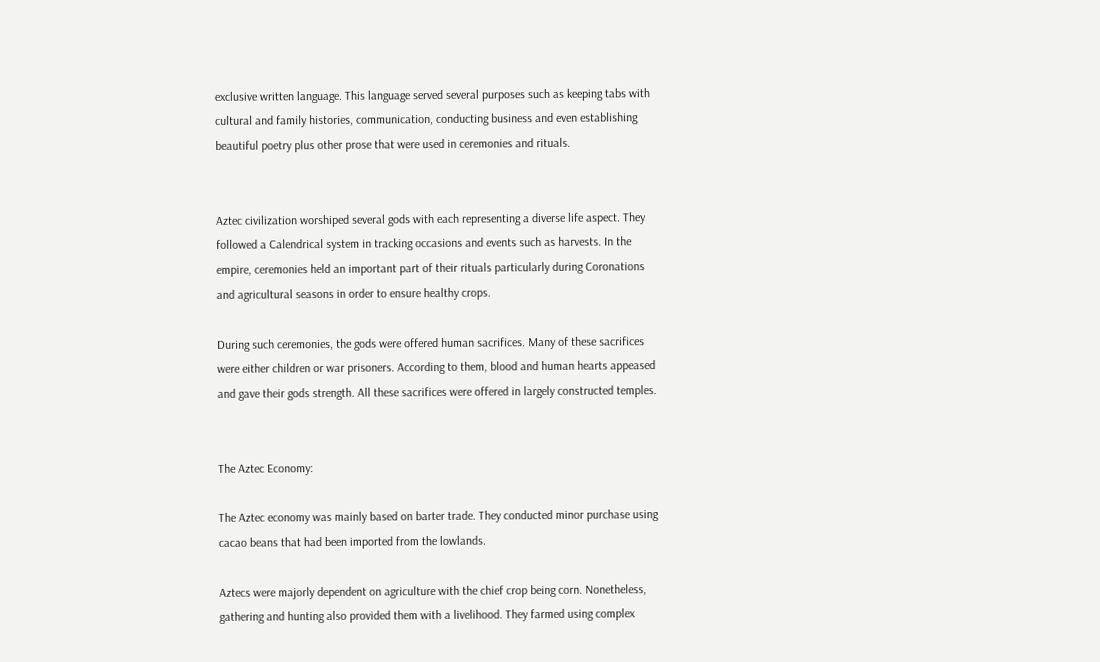exclusive written language. This language served several purposes such as keeping tabs with cultural and family histories, communication, conducting business and even establishing beautiful poetry plus other prose that were used in ceremonies and rituals.


Aztec civilization worshiped several gods with each representing a diverse life aspect. They followed a Calendrical system in tracking occasions and events such as harvests. In the empire, ceremonies held an important part of their rituals particularly during Coronations and agricultural seasons in order to ensure healthy crops.

During such ceremonies, the gods were offered human sacrifices. Many of these sacrifices were either children or war prisoners. According to them, blood and human hearts appeased and gave their gods strength. All these sacrifices were offered in largely constructed temples.


The Aztec Economy:

The Aztec economy was mainly based on barter trade. They conducted minor purchase using cacao beans that had been imported from the lowlands.

Aztecs were majorly dependent on agriculture with the chief crop being corn. Nonetheless, gathering and hunting also provided them with a livelihood. They farmed using complex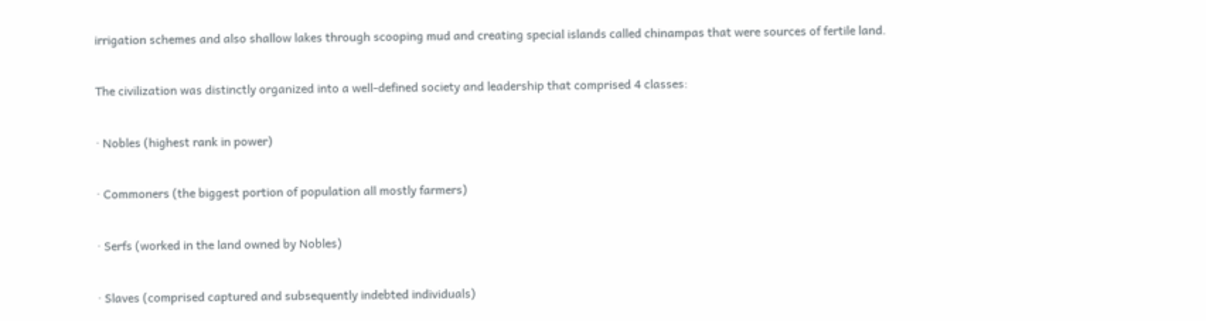irrigation schemes and also shallow lakes through scooping mud and creating special islands called chinampas that were sources of fertile land.

The civilization was distinctly organized into a well-defined society and leadership that comprised 4 classes:

· Nobles (highest rank in power)

· Commoners (the biggest portion of population all mostly farmers)

· Serfs (worked in the land owned by Nobles)

· Slaves (comprised captured and subsequently indebted individuals)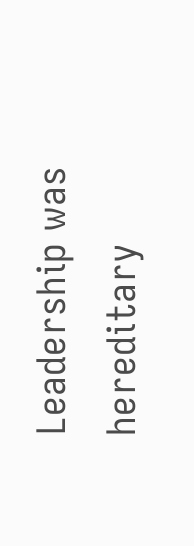Leadership was hereditary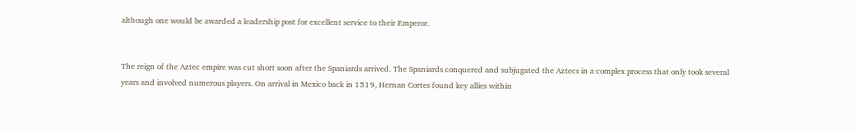although one would be awarded a leadership post for excellent service to their Emperor.


The reign of the Aztec empire was cut short soon after the Spaniards arrived. The Spaniards conquered and subjugated the Aztecs in a complex process that only took several years and involved numerous players. On arrival in Mexico back in 1519, Hernan Cortes found key allies within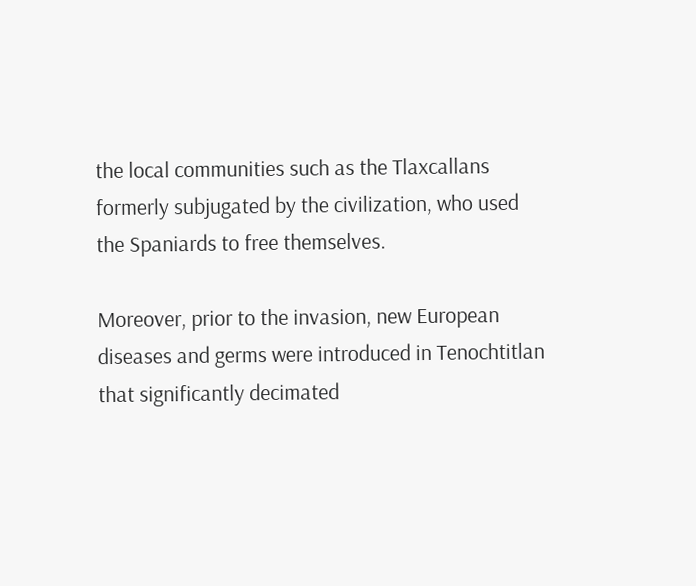the local communities such as the Tlaxcallans formerly subjugated by the civilization, who used the Spaniards to free themselves.

Moreover, prior to the invasion, new European diseases and germs were introduced in Tenochtitlan that significantly decimated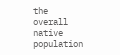the overall native population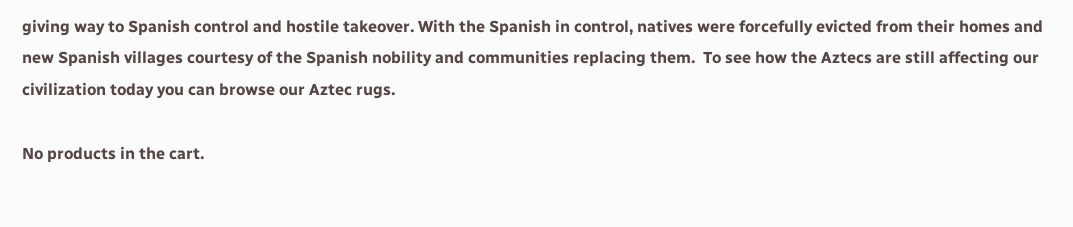giving way to Spanish control and hostile takeover. With the Spanish in control, natives were forcefully evicted from their homes and new Spanish villages courtesy of the Spanish nobility and communities replacing them.  To see how the Aztecs are still affecting our civilization today you can browse our Aztec rugs.

No products in the cart.